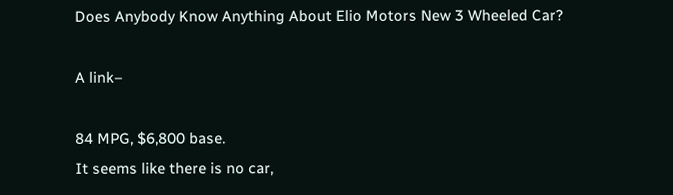Does Anybody Know Anything About Elio Motors New 3 Wheeled Car?

A link–

84 MPG, $6,800 base.
It seems like there is no car,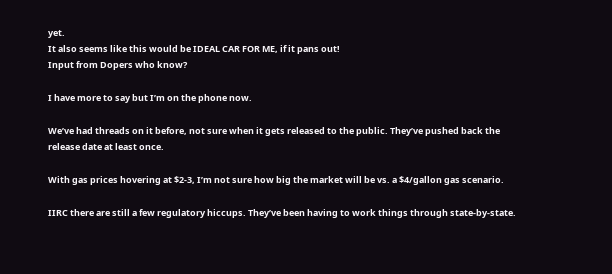yet.
It also seems like this would be IDEAL CAR FOR ME, if it pans out!
Input from Dopers who know?

I have more to say but I’m on the phone now.

We’ve had threads on it before, not sure when it gets released to the public. They’ve pushed back the release date at least once.

With gas prices hovering at $2-3, I’m not sure how big the market will be vs. a $4/gallon gas scenario.

IIRC there are still a few regulatory hiccups. They’ve been having to work things through state-by-state.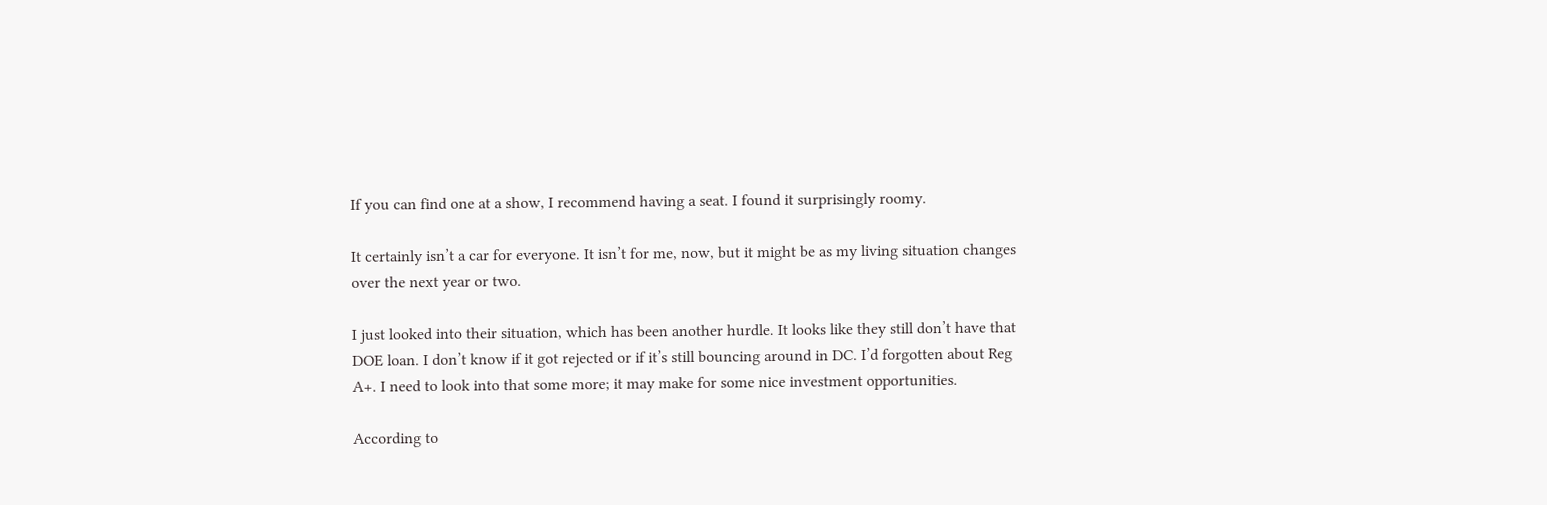If you can find one at a show, I recommend having a seat. I found it surprisingly roomy.

It certainly isn’t a car for everyone. It isn’t for me, now, but it might be as my living situation changes over the next year or two.

I just looked into their situation, which has been another hurdle. It looks like they still don’t have that DOE loan. I don’t know if it got rejected or if it’s still bouncing around in DC. I’d forgotten about Reg A+. I need to look into that some more; it may make for some nice investment opportunities.

According to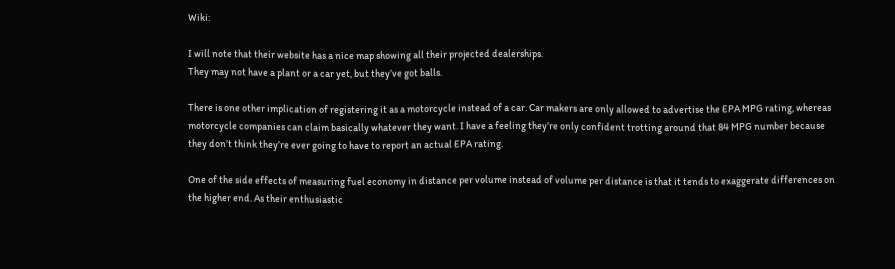Wiki:

I will note that their website has a nice map showing all their projected dealerships.
They may not have a plant or a car yet, but they’ve got balls.

There is one other implication of registering it as a motorcycle instead of a car. Car makers are only allowed to advertise the EPA MPG rating, whereas motorcycle companies can claim basically whatever they want. I have a feeling they’re only confident trotting around that 84 MPG number because they don’t think they’re ever going to have to report an actual EPA rating.

One of the side effects of measuring fuel economy in distance per volume instead of volume per distance is that it tends to exaggerate differences on the higher end. As their enthusiastic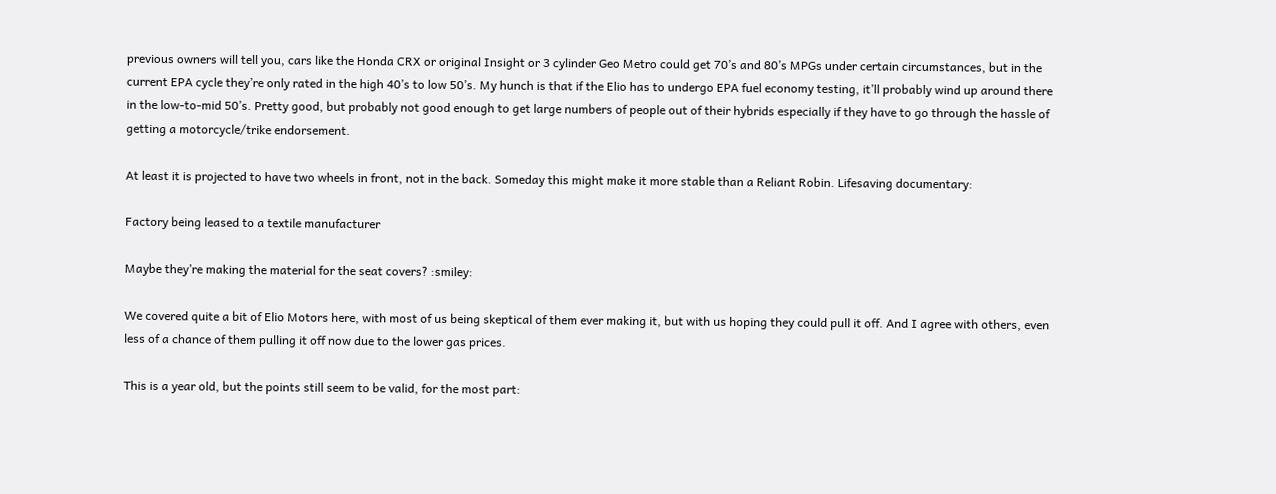previous owners will tell you, cars like the Honda CRX or original Insight or 3 cylinder Geo Metro could get 70’s and 80’s MPGs under certain circumstances, but in the current EPA cycle they’re only rated in the high 40’s to low 50’s. My hunch is that if the Elio has to undergo EPA fuel economy testing, it’ll probably wind up around there in the low-to-mid 50’s. Pretty good, but probably not good enough to get large numbers of people out of their hybrids especially if they have to go through the hassle of getting a motorcycle/trike endorsement.

At least it is projected to have two wheels in front, not in the back. Someday this might make it more stable than a Reliant Robin. Lifesaving documentary:

Factory being leased to a textile manufacturer

Maybe they’re making the material for the seat covers? :smiley:

We covered quite a bit of Elio Motors here, with most of us being skeptical of them ever making it, but with us hoping they could pull it off. And I agree with others, even less of a chance of them pulling it off now due to the lower gas prices.

This is a year old, but the points still seem to be valid, for the most part: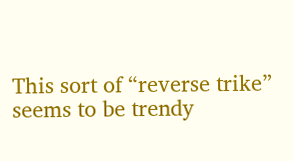This sort of “reverse trike” seems to be trendy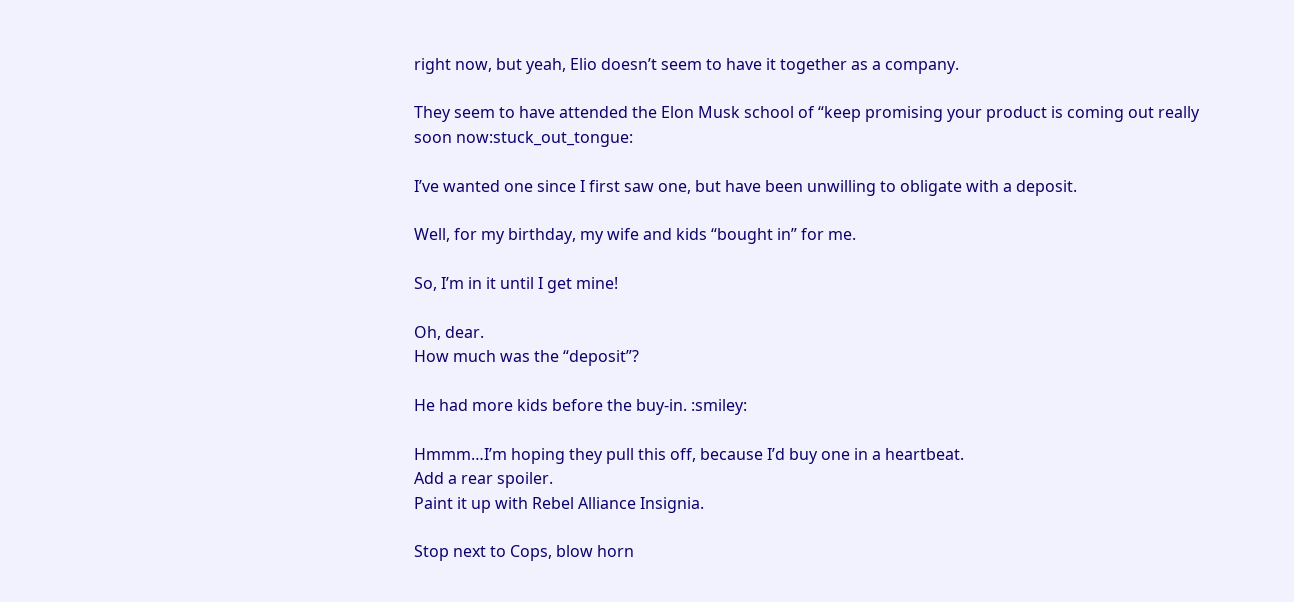right now, but yeah, Elio doesn’t seem to have it together as a company.

They seem to have attended the Elon Musk school of “keep promising your product is coming out really soon now:stuck_out_tongue:

I’ve wanted one since I first saw one, but have been unwilling to obligate with a deposit.

Well, for my birthday, my wife and kids “bought in” for me.

So, I’m in it until I get mine!

Oh, dear.
How much was the “deposit”?

He had more kids before the buy-in. :smiley:

Hmmm…I’m hoping they pull this off, because I’d buy one in a heartbeat.
Add a rear spoiler.
Paint it up with Rebel Alliance Insignia.

Stop next to Cops, blow horn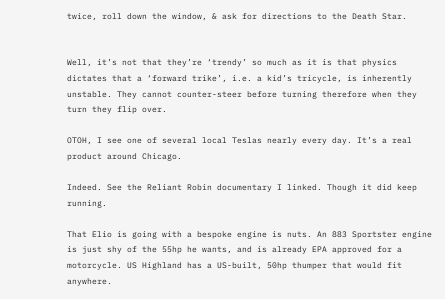twice, roll down the window, & ask for directions to the Death Star.


Well, it’s not that they’re ‘trendy’ so much as it is that physics dictates that a ‘forward trike’, i.e. a kid’s tricycle, is inherently unstable. They cannot counter-steer before turning therefore when they turn they flip over.

OTOH, I see one of several local Teslas nearly every day. It’s a real product around Chicago.

Indeed. See the Reliant Robin documentary I linked. Though it did keep running.

That Elio is going with a bespoke engine is nuts. An 883 Sportster engine is just shy of the 55hp he wants, and is already EPA approved for a motorcycle. US Highland has a US-built, 50hp thumper that would fit anywhere.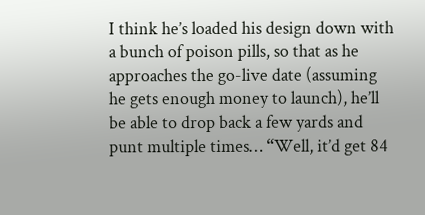I think he’s loaded his design down with a bunch of poison pills, so that as he approaches the go-live date (assuming he gets enough money to launch), he’ll be able to drop back a few yards and punt multiple times… “Well, it’d get 84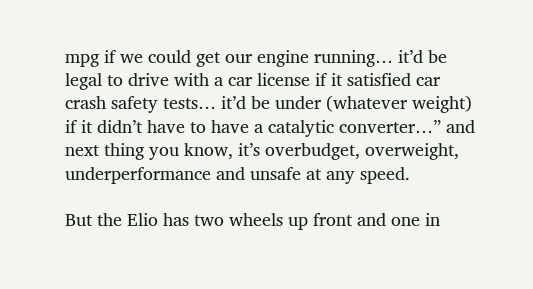mpg if we could get our engine running… it’d be legal to drive with a car license if it satisfied car crash safety tests… it’d be under (whatever weight) if it didn’t have to have a catalytic converter…” and next thing you know, it’s overbudget, overweight, underperformance and unsafe at any speed.

But the Elio has two wheels up front and one in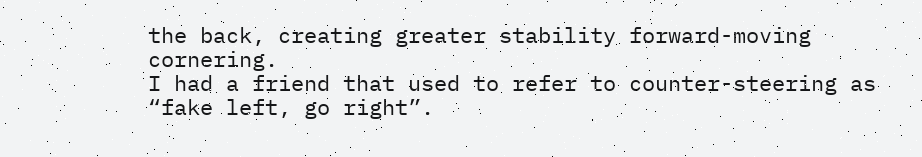the back, creating greater stability forward-moving cornering.
I had a friend that used to refer to counter-steering as “fake left, go right”.